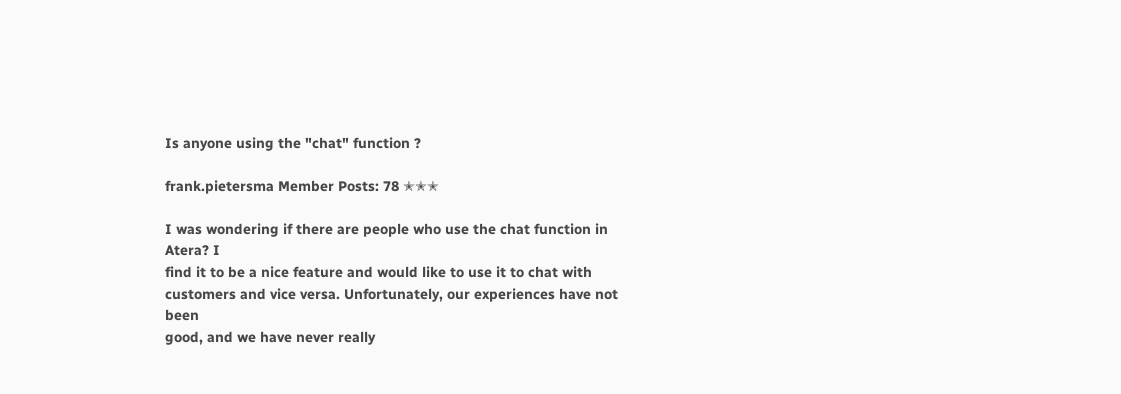Is anyone using the "chat" function ?

frank.pietersma Member Posts: 78 ✭✭✭

I was wondering if there are people who use the chat function in Atera? I
find it to be a nice feature and would like to use it to chat with
customers and vice versa. Unfortunately, our experiences have not been
good, and we have never really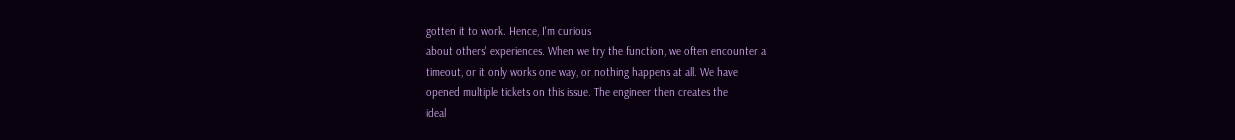gotten it to work. Hence, I'm curious
about others' experiences. When we try the function, we often encounter a
timeout, or it only works one way, or nothing happens at all. We have
opened multiple tickets on this issue. The engineer then creates the
ideal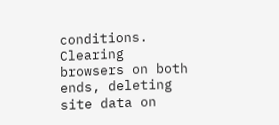conditions. Clearing browsers on both ends, deleting site data on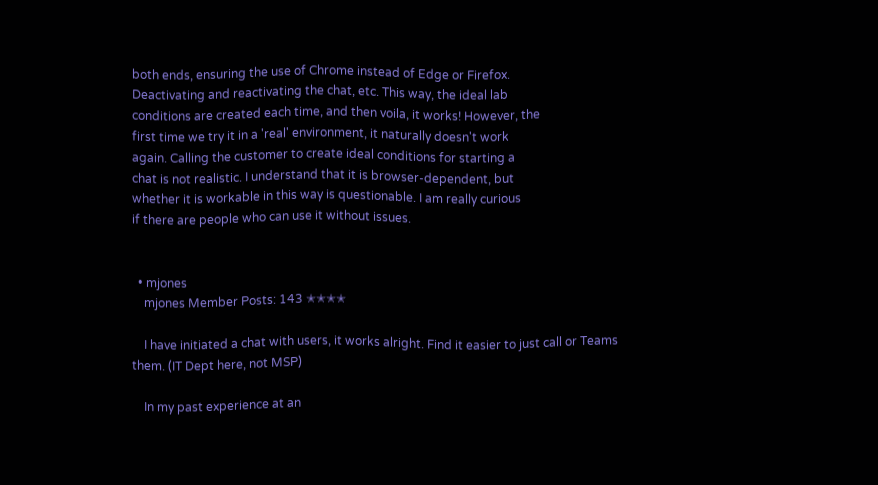both ends, ensuring the use of Chrome instead of Edge or Firefox.
Deactivating and reactivating the chat, etc. This way, the ideal lab
conditions are created each time, and then voila, it works! However, the
first time we try it in a 'real' environment, it naturally doesn't work
again. Calling the customer to create ideal conditions for starting a
chat is not realistic. I understand that it is browser-dependent, but
whether it is workable in this way is questionable. I am really curious
if there are people who can use it without issues.


  • mjones
    mjones Member Posts: 143 ✭✭✭✭

    I have initiated a chat with users, it works alright. Find it easier to just call or Teams them. (IT Dept here, not MSP)

    In my past experience at an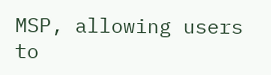MSP, allowing users to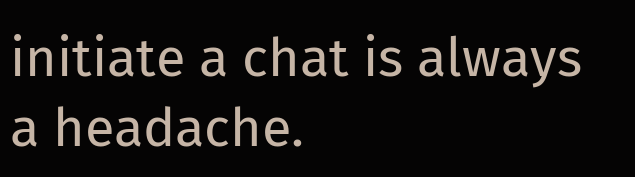initiate a chat is always a headache.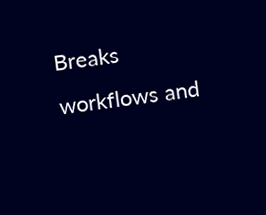Breaks workflows and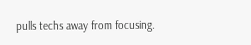pulls techs away from focusing.